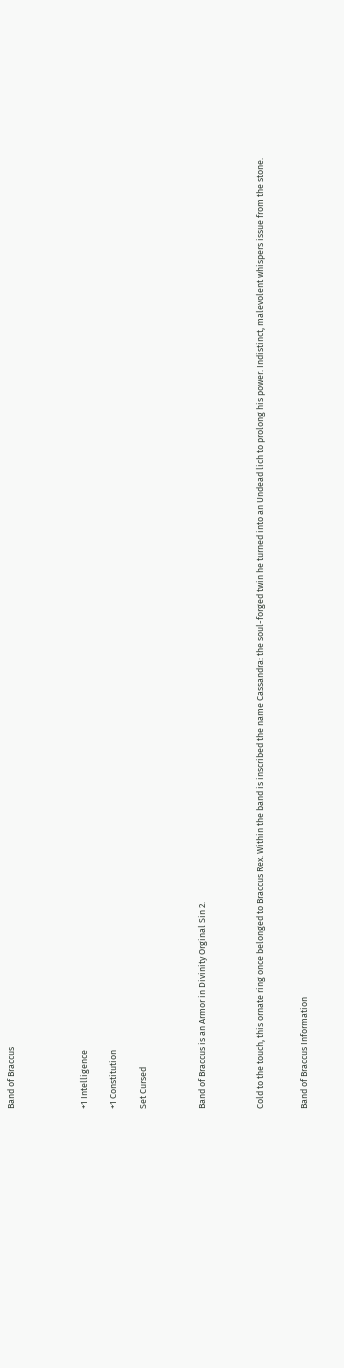Band of Braccus




+1 Intelligence

+1 Constitution

Set Cursed



Band of Braccus is an Armor in Divinity Orginal Sin 2.



Cold to the touch, this ornate ring once belonged to Braccus Rex. Within the band is inscribed the name Cassandra: the soul-forged twin he turned into an Undead lich to prolong his power. Indistinct, malevolent whispers issue from the stone.


Band of Braccus Information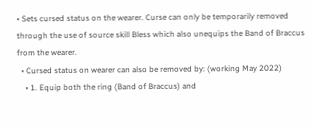• Sets cursed status on the wearer. Curse can only be temporarily removed through the use of source skill Bless which also unequips the Band of Braccus from the wearer.
  • Cursed status on wearer can also be removed by: (working May 2022)
    • 1. Equip both the ring (Band of Braccus) and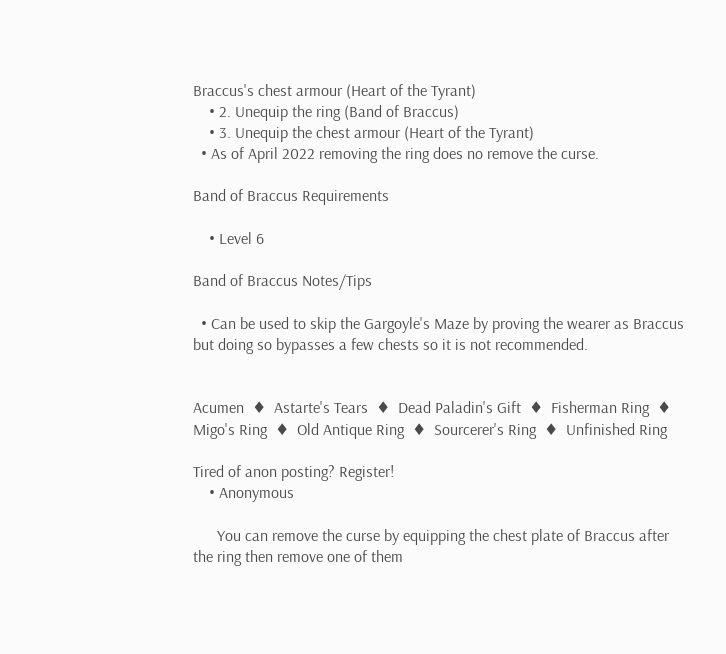Braccus's chest armour (Heart of the Tyrant)
    • 2. Unequip the ring (Band of Braccus)
    • 3. Unequip the chest armour (Heart of the Tyrant)
  • As of April 2022 removing the ring does no remove the curse.

Band of Braccus Requirements

    • Level 6

Band of Braccus Notes/Tips

  • Can be used to skip the Gargoyle's Maze by proving the wearer as Braccus but doing so bypasses a few chests so it is not recommended.


Acumen  ♦  Astarte's Tears  ♦  Dead Paladin's Gift  ♦  Fisherman Ring  ♦  Migo's Ring  ♦  Old Antique Ring  ♦  Sourcerer's Ring  ♦  Unfinished Ring

Tired of anon posting? Register!
    • Anonymous

      You can remove the curse by equipping the chest plate of Braccus after the ring then remove one of them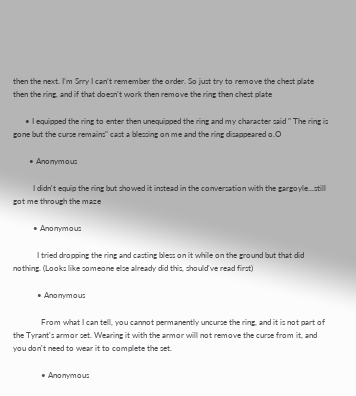then the next. I’m Srry I can’t remember the order. So just try to remove the chest plate then the ring, and if that doesn’t work then remove the ring then chest plate

      • I equipped the ring to enter then unequipped the ring and my character said " The ring is gone but the curse remains" cast a blessing on me and the ring disappeared o.O

        • Anonymous

          I didn't equip the ring but showed it instead in the conversation with the gargoyle...still got me through the maze

          • Anonymous

            I tried dropping the ring and casting bless on it while on the ground but that did nothing. (Looks like someone else already did this, should've read first)

            • Anonymous

              From what I can tell, you cannot permanently uncurse the ring, and it is not part of the Tyrant's armor set. Wearing it with the armor will not remove the curse from it, and you don't need to wear it to complete the set.

              • Anonymous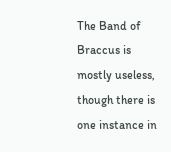The Band of Braccus is mostly useless, though there is one instance in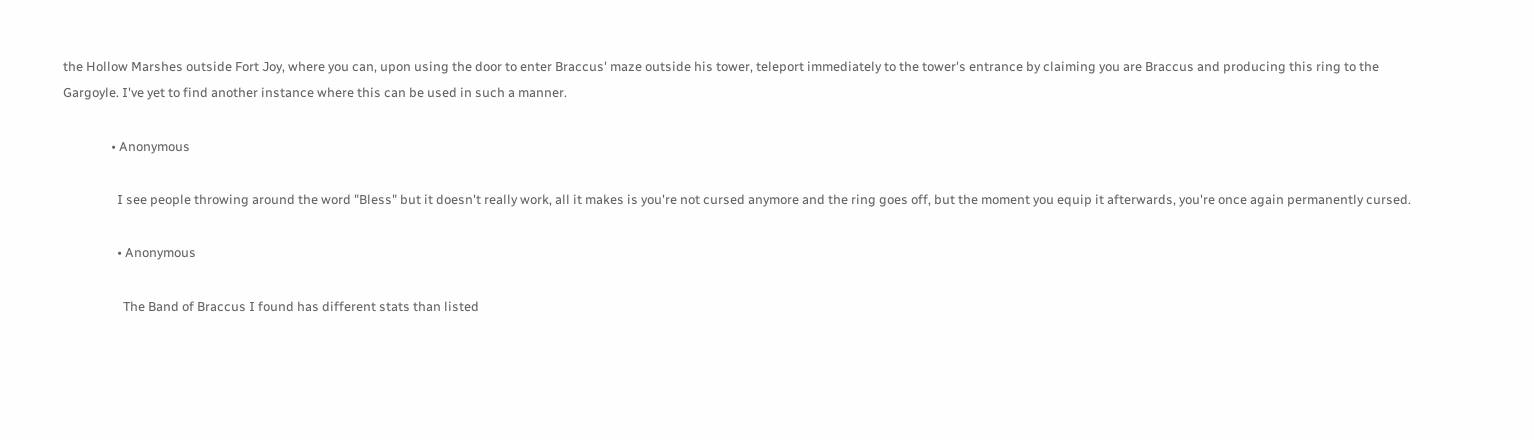the Hollow Marshes outside Fort Joy, where you can, upon using the door to enter Braccus' maze outside his tower, teleport immediately to the tower's entrance by claiming you are Braccus and producing this ring to the Gargoyle. I've yet to find another instance where this can be used in such a manner.

                • Anonymous

                  I see people throwing around the word "Bless" but it doesn't really work, all it makes is you're not cursed anymore and the ring goes off, but the moment you equip it afterwards, you're once again permanently cursed.

                  • Anonymous

                    The Band of Braccus I found has different stats than listed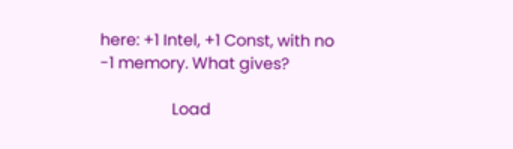here: +1 Intel, +1 Const, with no -1 memory. What gives?

                  Load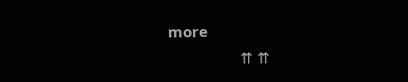more
                  ⇈ ⇈